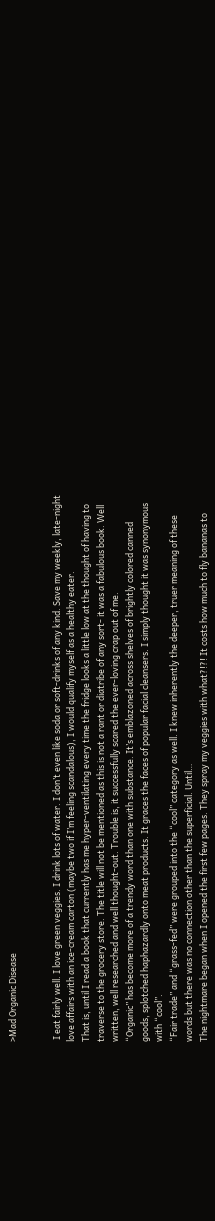>Mad Organic Disease


 I eat fairly well. I love green veggies. I drink lots of water. I don’t even like soda or soft-drinks of any kind. Save my weekly, late-night love affairs with an ice-cream carton (maybe two if I’m feeling scandalous), I would qualify myself as a healthy eater.
That is, until I read a book that currently has me hyper-ventilating every time the fridge looks a little low at the thought of having to traverse to the grocery store. The title will not be mentioned as this is not a rant or diatribe of any sort- it was a fabulous book. Well written, well researched and well thought-out. Trouble is, it successfully scared the ever-loving crap out of me.
“Organic” has become more of a trendy word than one with substance. It’s emblazoned across shelves of brightly colored canned goods, splotched haphazardly onto meat products. It graces the faces of popular facial cleansers. I simply thought it was synonymous with “cool”.
“Fair trade” and “grass-fed” were grouped into the “cool” category as well. I knew inherently the deeper, truer meaning of these words but there was no connection other than the superficial. Until…
The nightmare began when I opened the first few pages. They spray my veggies with what?!?! It costs how much to fly bananas to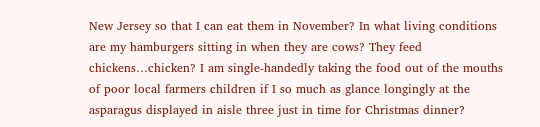New Jersey so that I can eat them in November? In what living conditions are my hamburgers sitting in when they are cows? They feed chickens…chicken? I am single-handedly taking the food out of the mouths of poor local farmers children if I so much as glance longingly at the asparagus displayed in aisle three just in time for Christmas dinner?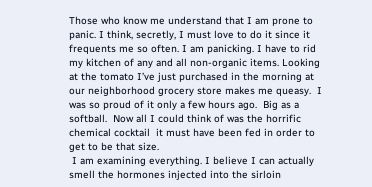Those who know me understand that I am prone to panic. I think, secretly, I must love to do it since it frequents me so often. I am panicking. I have to rid my kitchen of any and all non-organic items. Looking at the tomato I’ve just purchased in the morning at our neighborhood grocery store makes me queasy.  I was so proud of it only a few hours ago.  Big as a softball.  Now all I could think of was the horrific chemical cocktail  it must have been fed in order to get to be that size.
 I am examining everything. I believe I can actually smell the hormones injected into the sirloin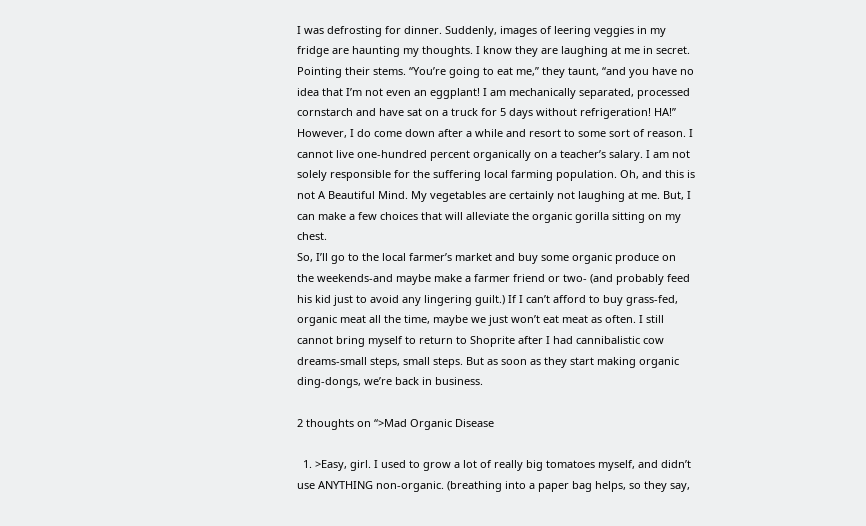I was defrosting for dinner. Suddenly, images of leering veggies in my fridge are haunting my thoughts. I know they are laughing at me in secret. Pointing their stems. “You’re going to eat me,” they taunt, “and you have no idea that I’m not even an eggplant! I am mechanically separated, processed cornstarch and have sat on a truck for 5 days without refrigeration! HA!”
However, I do come down after a while and resort to some sort of reason. I cannot live one-hundred percent organically on a teacher’s salary. I am not solely responsible for the suffering local farming population. Oh, and this is not A Beautiful Mind. My vegetables are certainly not laughing at me. But, I can make a few choices that will alleviate the organic gorilla sitting on my chest.
So, I’ll go to the local farmer’s market and buy some organic produce on the weekends-and maybe make a farmer friend or two- (and probably feed his kid just to avoid any lingering guilt.) If I can’t afford to buy grass-fed, organic meat all the time, maybe we just won’t eat meat as often. I still cannot bring myself to return to Shoprite after I had cannibalistic cow dreams-small steps, small steps. But as soon as they start making organic ding-dongs, we’re back in business.

2 thoughts on “>Mad Organic Disease

  1. >Easy, girl. I used to grow a lot of really big tomatoes myself, and didn’t use ANYTHING non-organic. (breathing into a paper bag helps, so they say,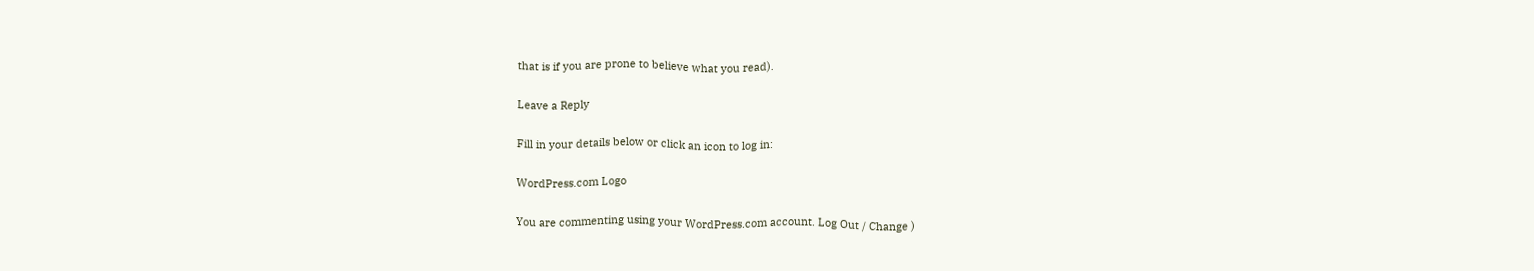that is if you are prone to believe what you read).

Leave a Reply

Fill in your details below or click an icon to log in:

WordPress.com Logo

You are commenting using your WordPress.com account. Log Out / Change )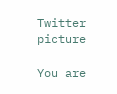Twitter picture

You are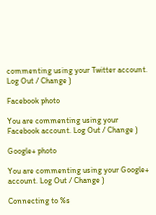commenting using your Twitter account. Log Out / Change )

Facebook photo

You are commenting using your Facebook account. Log Out / Change )

Google+ photo

You are commenting using your Google+ account. Log Out / Change )

Connecting to %s